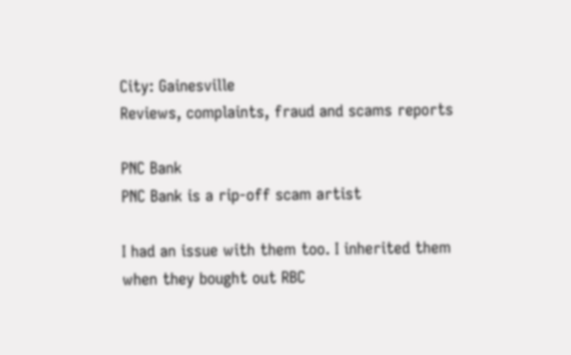City: Gainesville
Reviews, complaints, fraud and scams reports

PNC Bank
PNC Bank is a rip-off scam artist

I had an issue with them too. I inherited them when they bought out RBC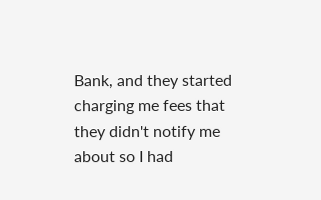Bank, and they started charging me fees that they didn't notify me about so I had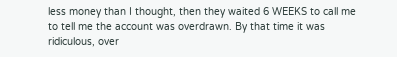less money than I thought, then they waited 6 WEEKS to call me to tell me the account was overdrawn. By that time it was ridiculous, over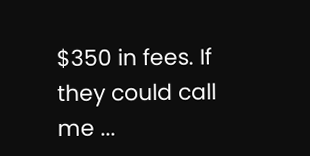$350 in fees. If they could call me ...